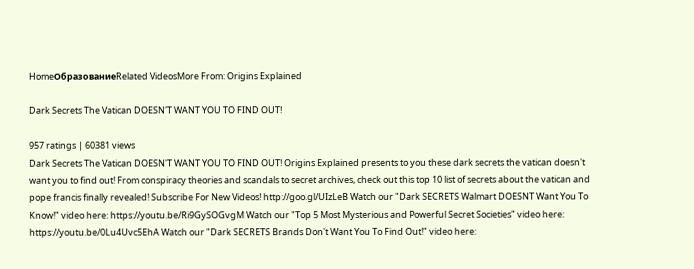HomeОбразованиеRelated VideosMore From: Origins Explained

Dark Secrets The Vatican DOESN'T WANT YOU TO FIND OUT!

957 ratings | 60381 views
Dark Secrets The Vatican DOESN'T WANT YOU TO FIND OUT! Origins Explained presents to you these dark secrets the vatican doesn't want you to find out! From conspiracy theories and scandals to secret archives, check out this top 10 list of secrets about the vatican and pope francis finally revealed! Subscribe For New Videos! http://goo.gl/UIzLeB Watch our "Dark SECRETS Walmart DOESNT Want You To Know!" video here: https://youtu.be/Ri9GySOGvgM Watch our "Top 5 Most Mysterious and Powerful Secret Societies" video here: https://youtu.be/0Lu4Uvc5EhA Watch our "Dark SECRETS Brands Don't Want You To Find Out!" video here: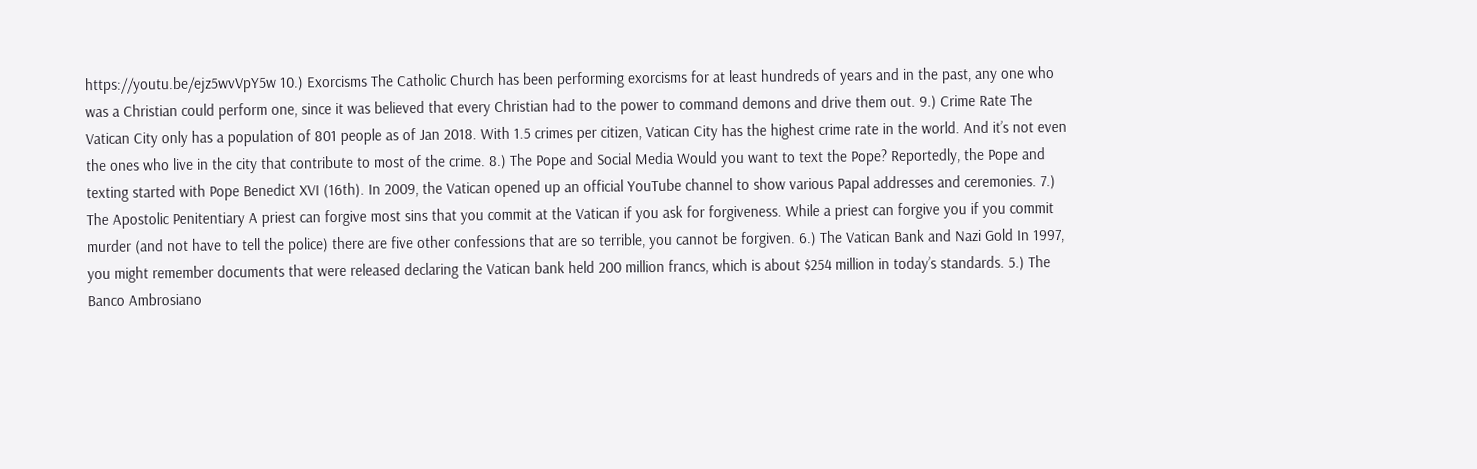https://youtu.be/ejz5wvVpY5w 10.) Exorcisms The Catholic Church has been performing exorcisms for at least hundreds of years and in the past, any one who was a Christian could perform one, since it was believed that every Christian had to the power to command demons and drive them out. 9.) Crime Rate The Vatican City only has a population of 801 people as of Jan 2018. With 1.5 crimes per citizen, Vatican City has the highest crime rate in the world. And it’s not even the ones who live in the city that contribute to most of the crime. 8.) The Pope and Social Media Would you want to text the Pope? Reportedly, the Pope and texting started with Pope Benedict XVI (16th). In 2009, the Vatican opened up an official YouTube channel to show various Papal addresses and ceremonies. 7.) The Apostolic Penitentiary A priest can forgive most sins that you commit at the Vatican if you ask for forgiveness. While a priest can forgive you if you commit murder (and not have to tell the police) there are five other confessions that are so terrible, you cannot be forgiven. 6.) The Vatican Bank and Nazi Gold In 1997, you might remember documents that were released declaring the Vatican bank held 200 million francs, which is about $254 million in today’s standards. 5.) The Banco Ambrosiano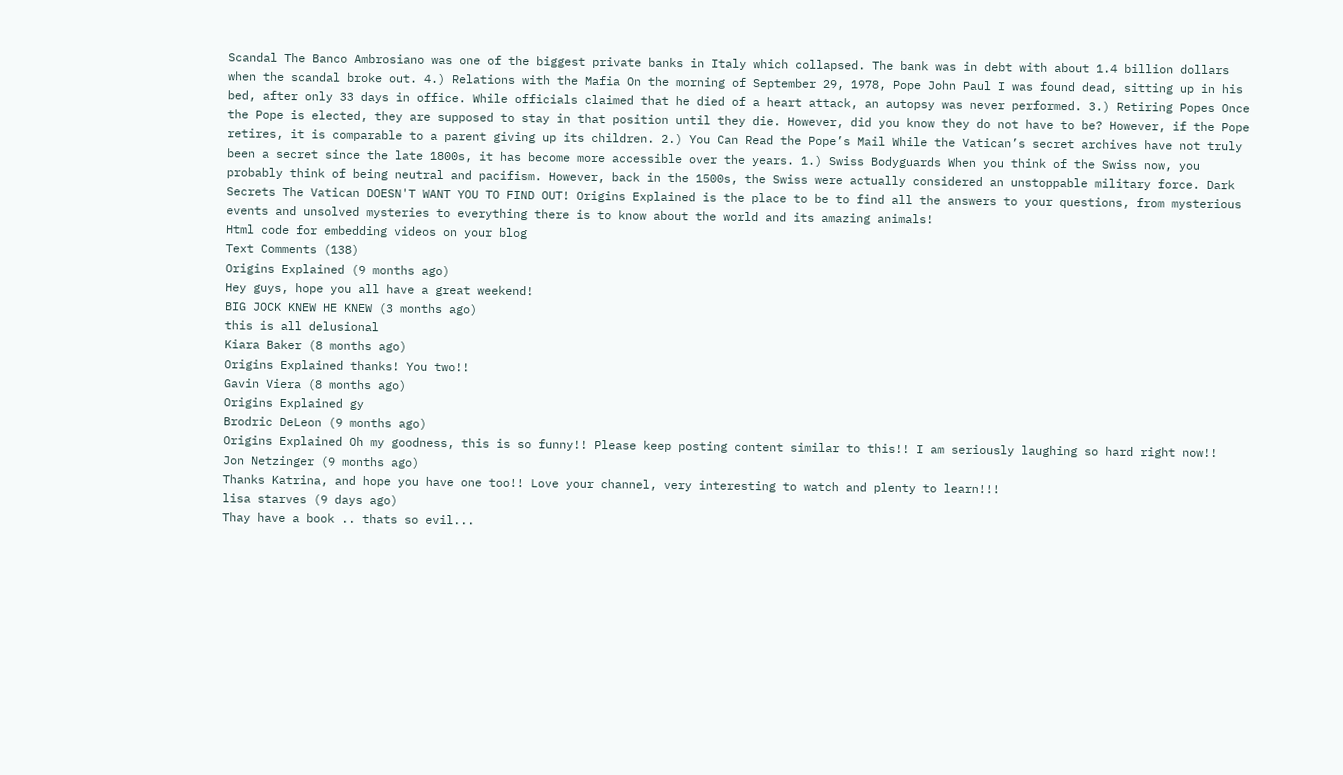Scandal The Banco Ambrosiano was one of the biggest private banks in Italy which collapsed. The bank was in debt with about 1.4 billion dollars when the scandal broke out. 4.) Relations with the Mafia On the morning of September 29, 1978, Pope John Paul I was found dead, sitting up in his bed, after only 33 days in office. While officials claimed that he died of a heart attack, an autopsy was never performed. 3.) Retiring Popes Once the Pope is elected, they are supposed to stay in that position until they die. However, did you know they do not have to be? However, if the Pope retires, it is comparable to a parent giving up its children. 2.) You Can Read the Pope’s Mail While the Vatican’s secret archives have not truly been a secret since the late 1800s, it has become more accessible over the years. 1.) Swiss Bodyguards When you think of the Swiss now, you probably think of being neutral and pacifism. However, back in the 1500s, the Swiss were actually considered an unstoppable military force. Dark Secrets The Vatican DOESN'T WANT YOU TO FIND OUT! Origins Explained is the place to be to find all the answers to your questions, from mysterious events and unsolved mysteries to everything there is to know about the world and its amazing animals!
Html code for embedding videos on your blog
Text Comments (138)
Origins Explained (9 months ago)
Hey guys, hope you all have a great weekend!
BIG JOCK KNEW HE KNEW (3 months ago)
this is all delusional
Kiara Baker (8 months ago)
Origins Explained thanks! You two!!
Gavin Viera (8 months ago)
Origins Explained gy
Brodric DeLeon (9 months ago)
Origins Explained Oh my goodness, this is so funny!! Please keep posting content similar to this!! I am seriously laughing so hard right now!!
Jon Netzinger (9 months ago)
Thanks Katrina, and hope you have one too!! Love your channel, very interesting to watch and plenty to learn!!!
lisa starves (9 days ago)
Thay have a book .. thats so evil...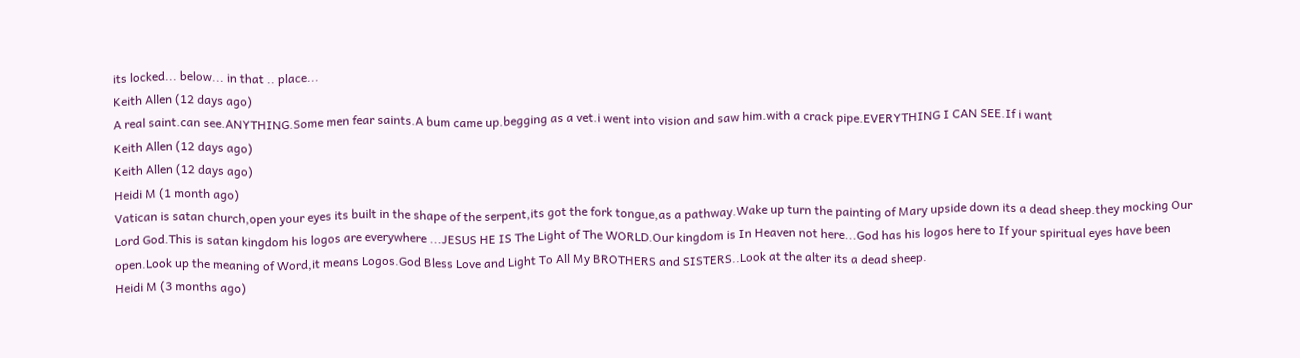its locked... below... in that .. place...
Keith Allen (12 days ago)
A real saint.can see.ANYTHING.Some men fear saints.A bum came up.begging as a vet.i went into vision and saw him.with a crack pipe.EVERYTHING I CAN SEE.If i want
Keith Allen (12 days ago)
Keith Allen (12 days ago)
Heidi M (1 month ago)
Vatican is satan church,open your eyes its built in the shape of the serpent,its got the fork tongue,as a pathway.Wake up turn the painting of Mary upside down its a dead sheep.they mocking Our Lord God.This is satan kingdom his logos are everywhere ...JESUS HE IS The Light of The WORLD.Our kingdom is In Heaven not here...God has his logos here to If your spiritual eyes have been open.Look up the meaning of Word,it means Logos.God Bless Love and Light To All My BROTHERS and SISTERS..Look at the alter its a dead sheep.
Heidi M (3 months ago)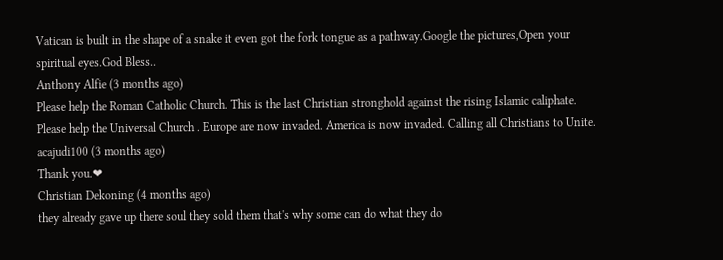Vatican is built in the shape of a snake it even got the fork tongue as a pathway.Google the pictures,Open your spiritual eyes.God Bless..
Anthony Alfie (3 months ago)
Please help the Roman Catholic Church. This is the last Christian stronghold against the rising Islamic caliphate. Please help the Universal Church . Europe are now invaded. America is now invaded. Calling all Christians to Unite.
acajudi100 (3 months ago)
Thank you.❤
Christian Dekoning (4 months ago)
they already gave up there soul they sold them that's why some can do what they do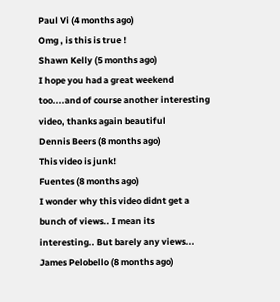Paul Vi (4 months ago)
Omg , is this is true !
Shawn Kelly (5 months ago)
I hope you had a great weekend too....and of course another interesting video, thanks again beautiful
Dennis Beers (8 months ago)
This video is junk!
Fuentes (8 months ago)
I wonder why this video didnt get a bunch of views.. I mean its interesting.. But barely any views...
James Pelobello (8 months ago)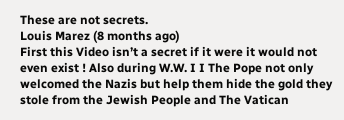These are not secrets.
Louis Marez (8 months ago)
First this Video isn’t a secret if it were it would not even exist ! Also during W.W. I I The Pope not only welcomed the Nazis but help them hide the gold they stole from the Jewish People and The Vatican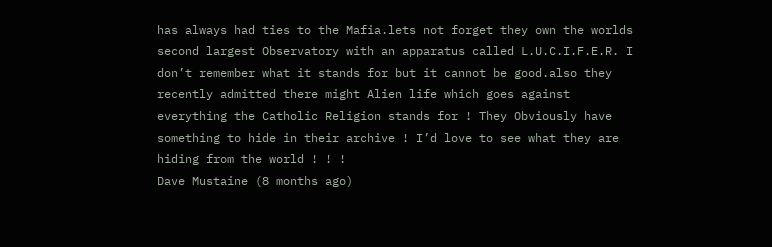has always had ties to the Mafia.lets not forget they own the worlds second largest Observatory with an apparatus called L.U.C.I.F.E.R. I don’t remember what it stands for but it cannot be good.also they recently admitted there might Alien life which goes against everything the Catholic Religion stands for ! They Obviously have something to hide in their archive ! I’d love to see what they are hiding from the world ! ! !
Dave Mustaine (8 months ago)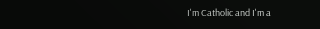I'm Catholic and I'm a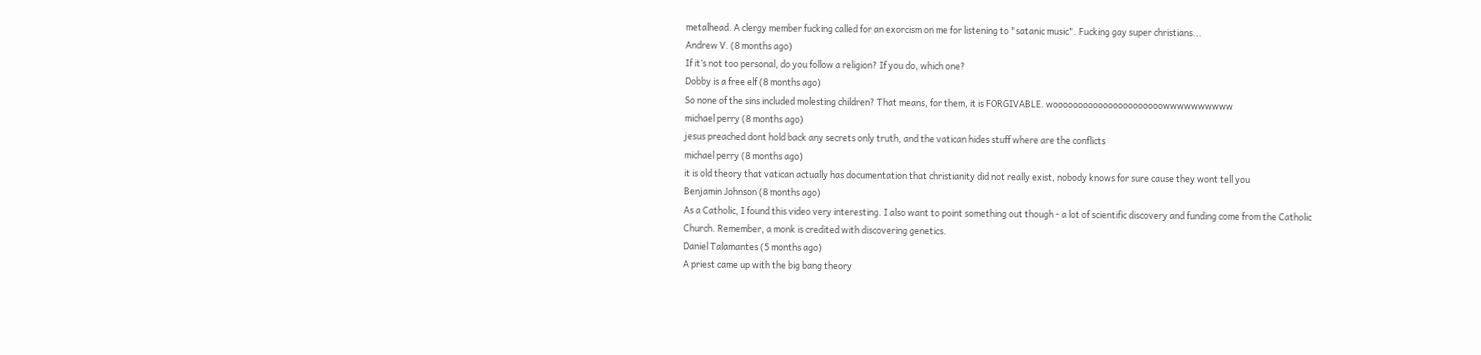metalhead. A clergy member fucking called for an exorcism on me for listening to "satanic music". Fucking gay super christians...
Andrew V. (8 months ago)
If it’s not too personal, do you follow a religion? If you do, which one?
Dobby is a free elf (8 months ago)
So none of the sins included molesting children? That means, for them, it is FORGIVABLE. woooooooooooooooooooooowwwwwwwwww
michael perry (8 months ago)
jesus preached dont hold back any secrets only truth, and the vatican hides stuff where are the conflicts
michael perry (8 months ago)
it is old theory that vatican actually has documentation that christianity did not really exist, nobody knows for sure cause they wont tell you
Benjamin Johnson (8 months ago)
As a Catholic, I found this video very interesting. I also want to point something out though - a lot of scientific discovery and funding come from the Catholic Church. Remember, a monk is credited with discovering genetics.
Daniel Talamantes (5 months ago)
A priest came up with the big bang theory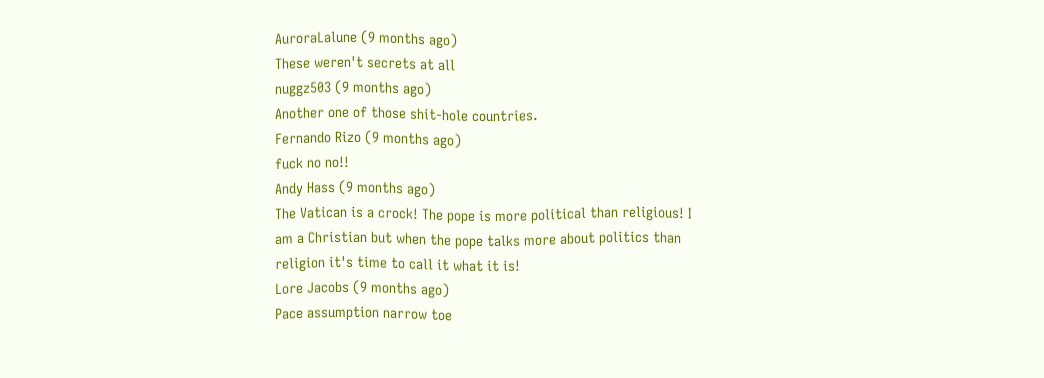AuroraLalune (9 months ago)
These weren't secrets at all
nuggz503 (9 months ago)
Another one of those shit-hole countries.
Fernando Rizo (9 months ago)
fuck no no!!
Andy Hass (9 months ago)
The Vatican is a crock! The pope is more political than religious! I am a Christian but when the pope talks more about politics than religion it's time to call it what it is!
Lore Jacobs (9 months ago)
Pace assumption narrow toe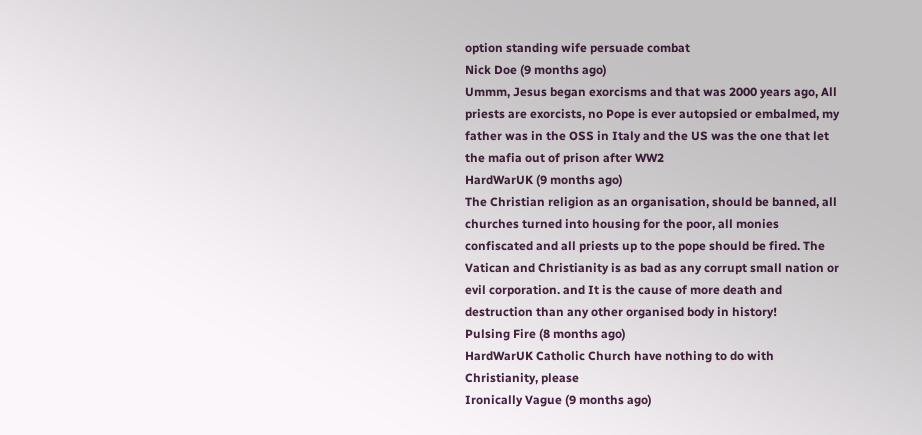option standing wife persuade combat
Nick Doe (9 months ago)
Ummm, Jesus began exorcisms and that was 2000 years ago, All priests are exorcists, no Pope is ever autopsied or embalmed, my father was in the OSS in Italy and the US was the one that let the mafia out of prison after WW2
HardWarUK (9 months ago)
The Christian religion as an organisation, should be banned, all churches turned into housing for the poor, all monies confiscated and all priests up to the pope should be fired. The Vatican and Christianity is as bad as any corrupt small nation or evil corporation. and It is the cause of more death and destruction than any other organised body in history!
Pulsing Fire (8 months ago)
HardWarUK Catholic Church have nothing to do with Christianity, please
Ironically Vague (9 months ago)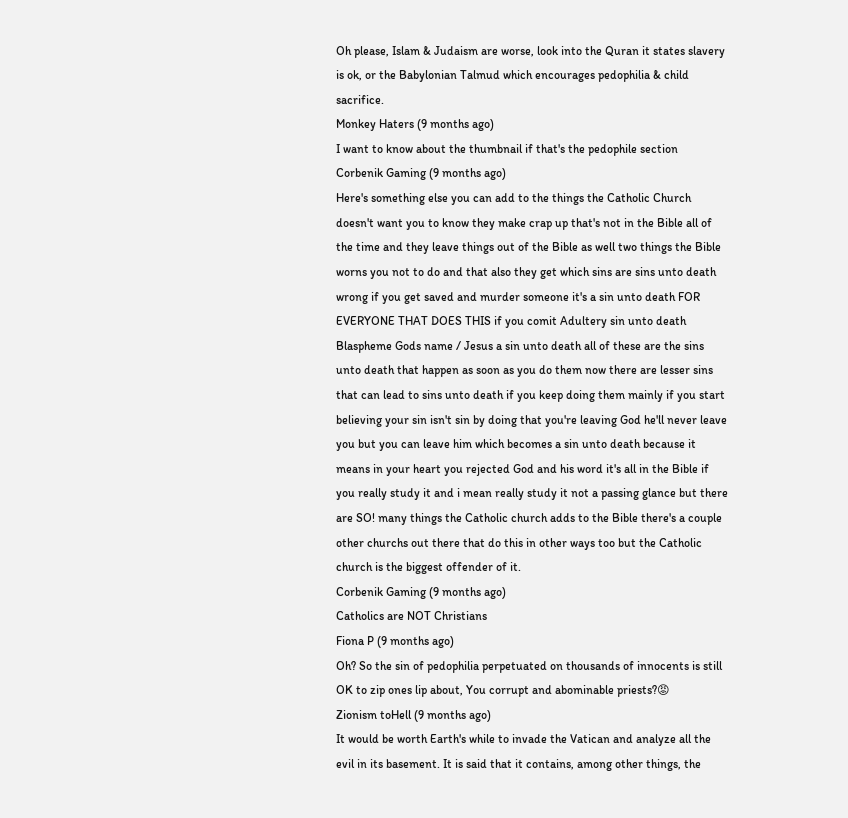Oh please, Islam & Judaism are worse, look into the Quran it states slavery is ok, or the Babylonian Talmud which encourages pedophilia & child sacrifice.
Monkey Haters (9 months ago)
I want to know about the thumbnail if that's the pedophile section
Corbenik Gaming (9 months ago)
Here's something else you can add to the things the Catholic Church doesn't want you to know they make crap up that's not in the Bible all of the time and they leave things out of the Bible as well two things the Bible worns you not to do and that also they get which sins are sins unto death wrong if you get saved and murder someone it's a sin unto death FOR EVERYONE THAT DOES THIS if you comit Adultery sin unto death Blaspheme Gods name / Jesus a sin unto death all of these are the sins unto death that happen as soon as you do them now there are lesser sins that can lead to sins unto death if you keep doing them mainly if you start believing your sin isn't sin by doing that you're leaving God he'll never leave you but you can leave him which becomes a sin unto death because it means in your heart you rejected God and his word it's all in the Bible if you really study it and i mean really study it not a passing glance but there are SO! many things the Catholic church adds to the Bible there's a couple other churchs out there that do this in other ways too but the Catholic church is the biggest offender of it.
Corbenik Gaming (9 months ago)
Catholics are NOT Christians
Fiona P (9 months ago)
Oh? So the sin of pedophilia perpetuated on thousands of innocents is still OK to zip ones lip about, You corrupt and abominable priests?😡
Zionism toHell (9 months ago)
It would be worth Earth's while to invade the Vatican and analyze all the evil in its basement. It is said that it contains, among other things, the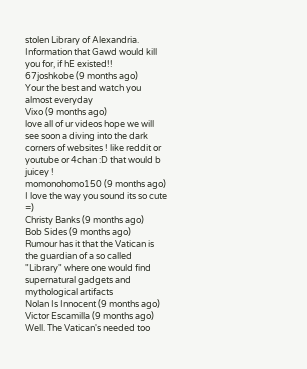stolen Library of Alexandria. Information that Gawd would kill you for, if hE existed!!
67joshkobe (9 months ago)
Your the best and watch you almost everyday
Vixo (9 months ago)
love all of ur videos hope we will see soon a diving into the dark corners of websites ! like reddit or youtube or 4chan :D that would b juicey !
momonohomo150 (9 months ago)
I love the way you sound its so cute =)
Christy Banks (9 months ago)
Bob Sides (9 months ago)
Rumour has it that the Vatican is the guardian of a so called "Library" where one would find supernatural gadgets and mythological artifacts
Nolan Is Innocent (9 months ago)
Victor Escamilla (9 months ago)
Well. The Vatican's needed too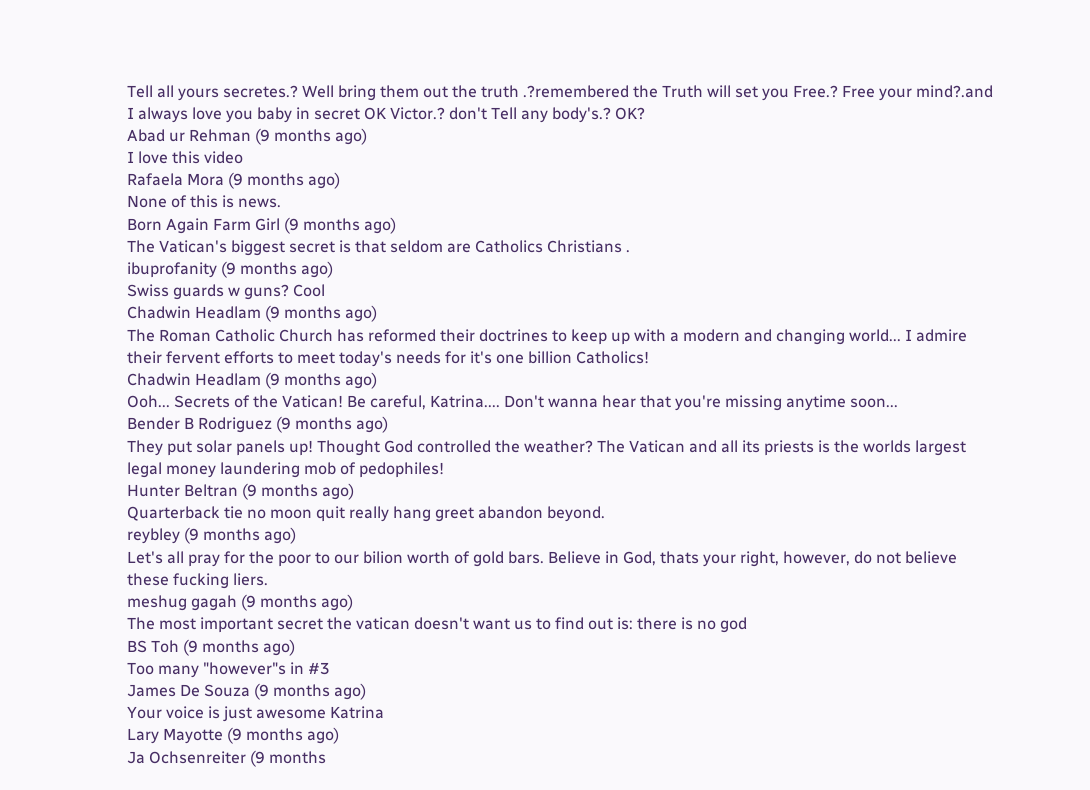Tell all yours secretes.? Well bring them out the truth .?remembered the Truth will set you Free.? Free your mind?.and I always love you baby in secret OK Victor.? don't Tell any body's.? OK?
Abad ur Rehman (9 months ago)
I love this video
Rafaela Mora (9 months ago)
None of this is news.
Born Again Farm Girl (9 months ago)
The Vatican's biggest secret is that seldom are Catholics Christians .
ibuprofanity (9 months ago)
Swiss guards w guns? Cool
Chadwin Headlam (9 months ago)
The Roman Catholic Church has reformed their doctrines to keep up with a modern and changing world... I admire their fervent efforts to meet today's needs for it's one billion Catholics!
Chadwin Headlam (9 months ago)
Ooh... Secrets of the Vatican! Be careful, Katrina.... Don't wanna hear that you're missing anytime soon...
Bender B Rodriguez (9 months ago)
They put solar panels up! Thought God controlled the weather? The Vatican and all its priests is the worlds largest legal money laundering mob of pedophiles!
Hunter Beltran (9 months ago)
Quarterback tie no moon quit really hang greet abandon beyond.
reybley (9 months ago)
Let's all pray for the poor to our bilion worth of gold bars. Believe in God, thats your right, however, do not believe these fucking liers.
meshug gagah (9 months ago)
The most important secret the vatican doesn't want us to find out is: there is no god
BS Toh (9 months ago)
Too many "however"s in #3
James De Souza (9 months ago)
Your voice is just awesome Katrina
Lary Mayotte (9 months ago)
Ja Ochsenreiter (9 months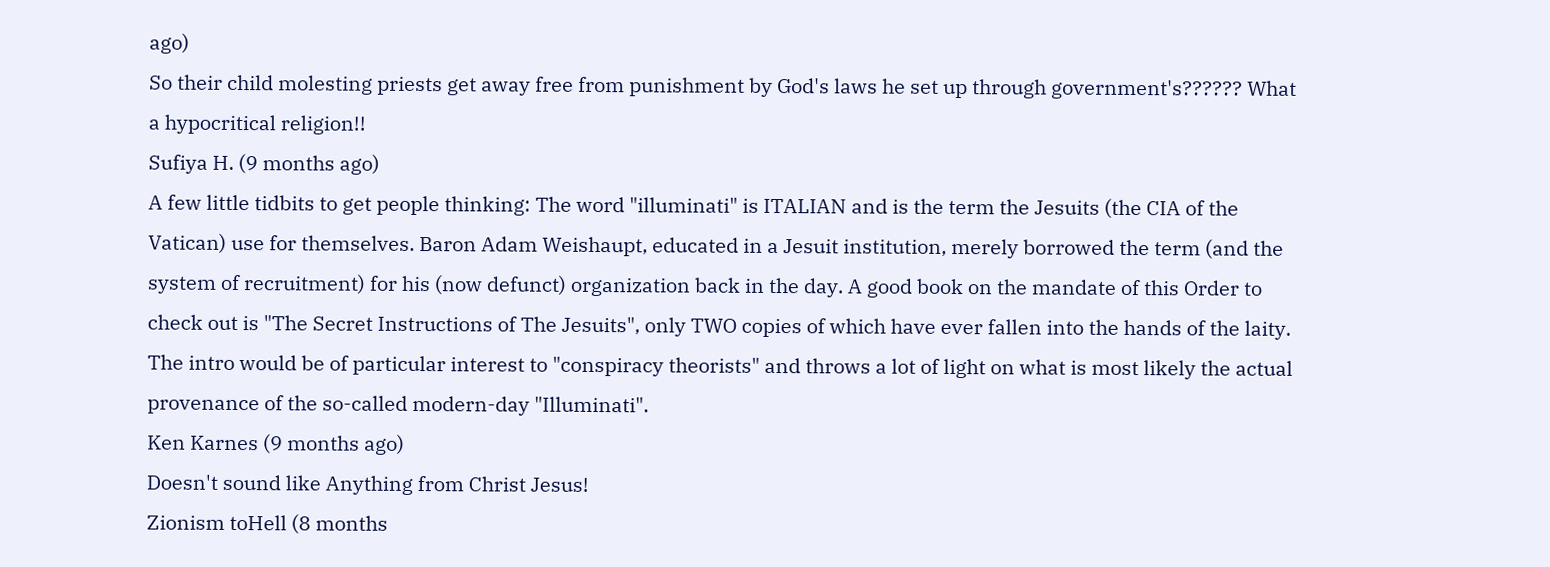ago)
So their child molesting priests get away free from punishment by God's laws he set up through government's?????? What a hypocritical religion!!
Sufiya H. (9 months ago)
A few little tidbits to get people thinking: The word "illuminati" is ITALIAN and is the term the Jesuits (the CIA of the Vatican) use for themselves. Baron Adam Weishaupt, educated in a Jesuit institution, merely borrowed the term (and the system of recruitment) for his (now defunct) organization back in the day. A good book on the mandate of this Order to check out is "The Secret Instructions of The Jesuits", only TWO copies of which have ever fallen into the hands of the laity. The intro would be of particular interest to "conspiracy theorists" and throws a lot of light on what is most likely the actual provenance of the so-called modern-day "Illuminati".
Ken Karnes (9 months ago)
Doesn't sound like Anything from Christ Jesus!
Zionism toHell (8 months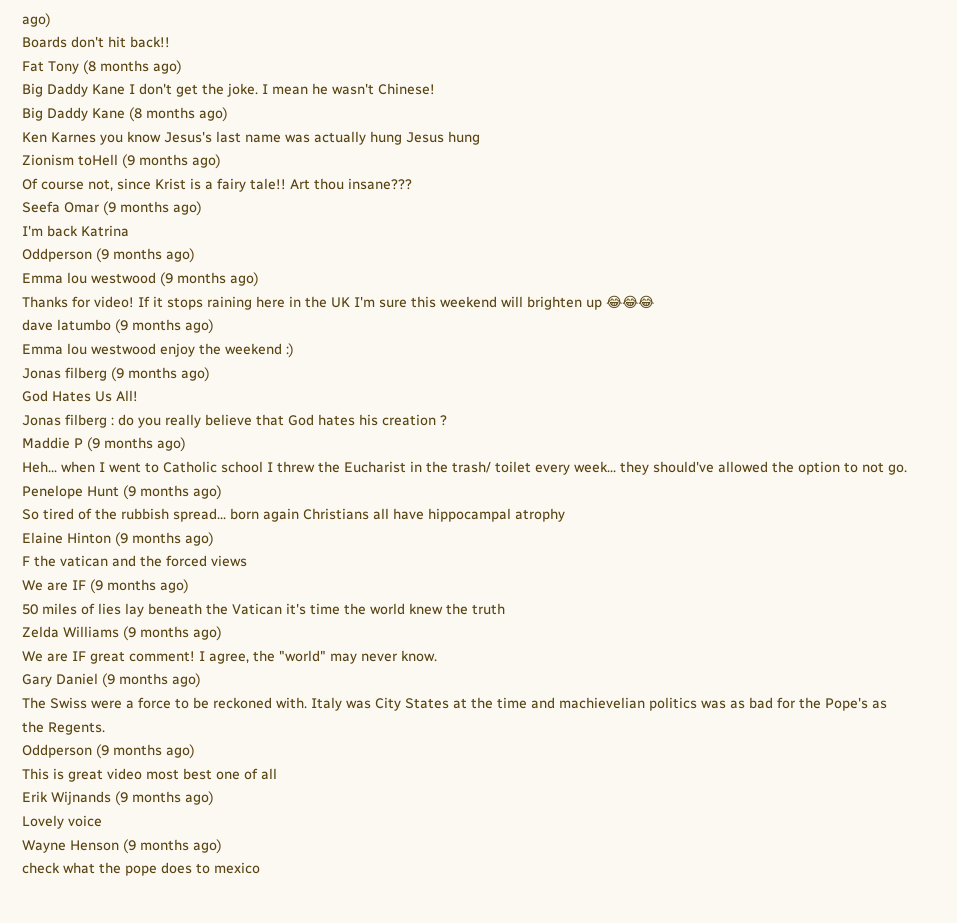ago)
Boards don't hit back!!
Fat Tony (8 months ago)
Big Daddy Kane I don't get the joke. I mean he wasn't Chinese!
Big Daddy Kane (8 months ago)
Ken Karnes you know Jesus's last name was actually hung Jesus hung
Zionism toHell (9 months ago)
Of course not, since Krist is a fairy tale!! Art thou insane???
Seefa Omar (9 months ago)
I'm back Katrina
Oddperson (9 months ago)
Emma lou westwood (9 months ago)
Thanks for video! If it stops raining here in the UK I'm sure this weekend will brighten up 😂😂😂
dave latumbo (9 months ago)
Emma lou westwood enjoy the weekend :)
Jonas filberg (9 months ago)
God Hates Us All!
Jonas filberg : do you really believe that God hates his creation ?
Maddie P (9 months ago)
Heh... when I went to Catholic school I threw the Eucharist in the trash/ toilet every week... they should've allowed the option to not go.
Penelope Hunt (9 months ago)
So tired of the rubbish spread... born again Christians all have hippocampal atrophy
Elaine Hinton (9 months ago)
F the vatican and the forced views
We are IF (9 months ago)
50 miles of lies lay beneath the Vatican it's time the world knew the truth
Zelda Williams (9 months ago)
We are IF great comment! I agree, the "world" may never know.
Gary Daniel (9 months ago)
The Swiss were a force to be reckoned with. Italy was City States at the time and machievelian politics was as bad for the Pope's as the Regents.
Oddperson (9 months ago)
This is great video most best one of all
Erik Wijnands (9 months ago)
Lovely voice
Wayne Henson (9 months ago)
check what the pope does to mexico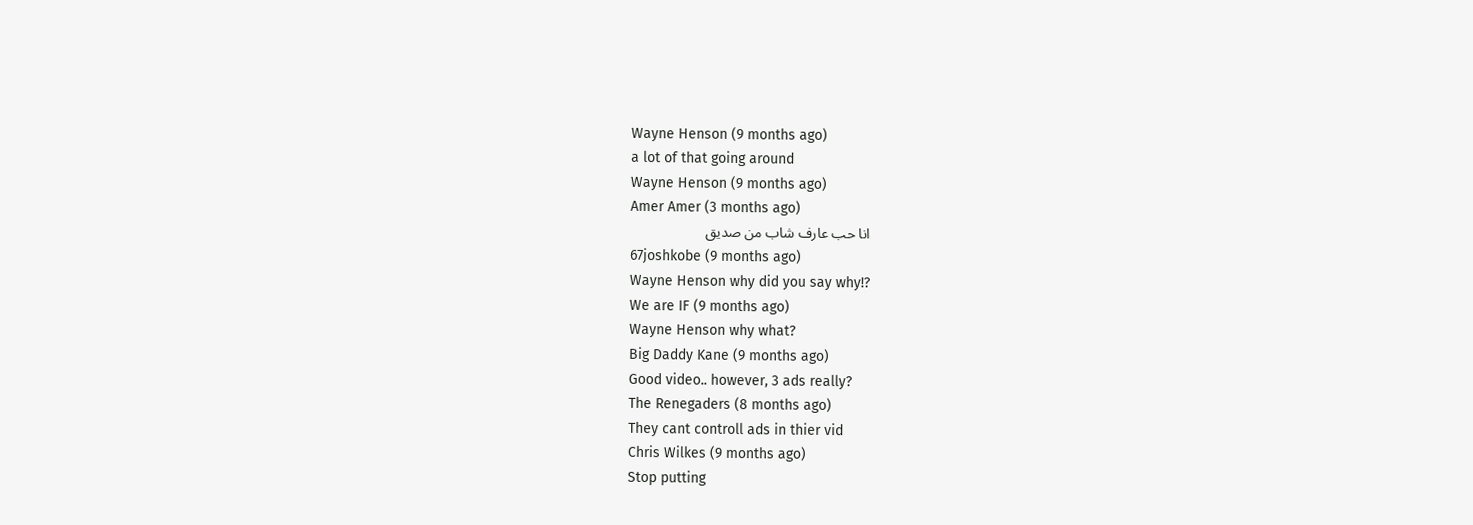Wayne Henson (9 months ago)
a lot of that going around
Wayne Henson (9 months ago)
Amer Amer (3 months ago)
انا حب عارف شاب من صديق
67joshkobe (9 months ago)
Wayne Henson why did you say why!?
We are IF (9 months ago)
Wayne Henson why what?
Big Daddy Kane (9 months ago)
Good video.. however, 3 ads really?
The Renegaders (8 months ago)
They cant controll ads in thier vid
Chris Wilkes (9 months ago)
Stop putting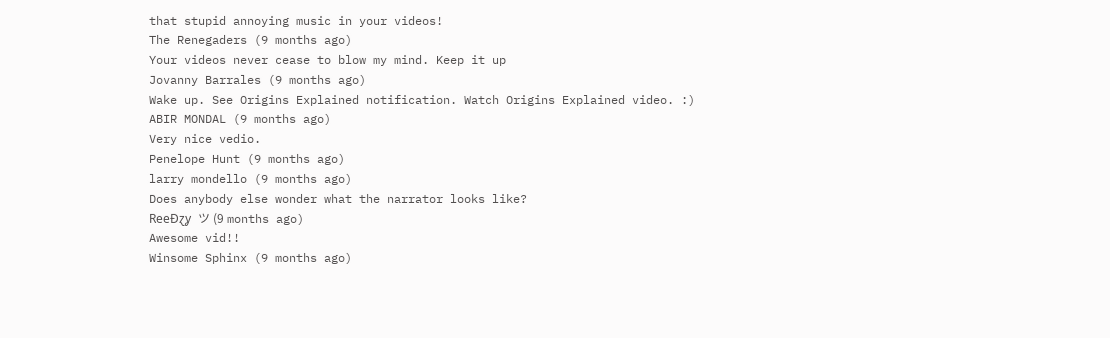that stupid annoying music in your videos!
The Renegaders (9 months ago)
Your videos never cease to blow my mind. Keep it up
Jovanny Barrales (9 months ago)
Wake up. See Origins Explained notification. Watch Origins Explained video. :)
ABIR MONDAL (9 months ago)
Very nice vedio.
Penelope Hunt (9 months ago)
larry mondello (9 months ago)
Does anybody else wonder what the narrator looks like?
ReeƉɀỿ ツ (9 months ago)
Awesome vid!!
Winsome Sphinx (9 months ago)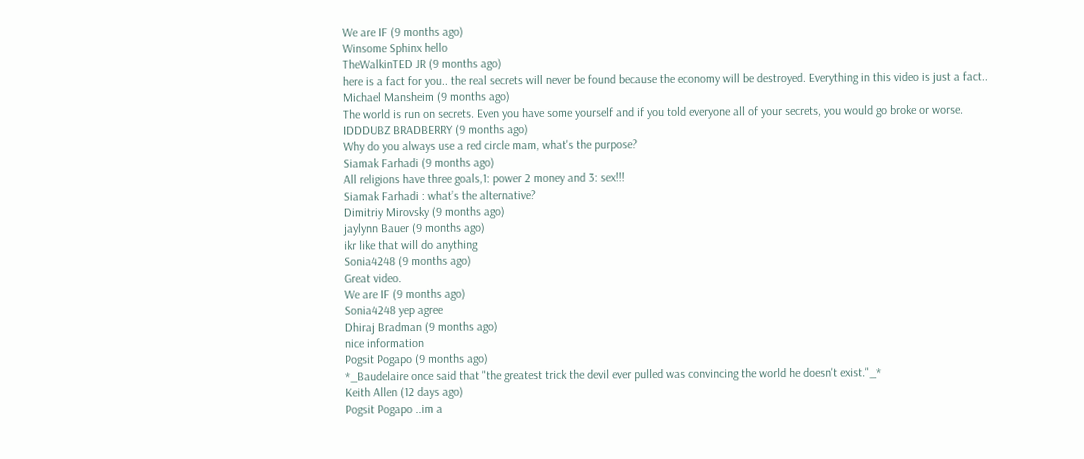We are IF (9 months ago)
Winsome Sphinx hello
TheWalkinTED JR (9 months ago)
here is a fact for you.. the real secrets will never be found because the economy will be destroyed. Everything in this video is just a fact..
Michael Mansheim (9 months ago)
The world is run on secrets. Even you have some yourself and if you told everyone all of your secrets, you would go broke or worse.
IDDDUBZ BRADBERRY (9 months ago)
Why do you always use a red circle mam, what's the purpose?
Siamak Farhadi (9 months ago)
All religions have three goals,1: power 2 money and 3: sex!!!
Siamak Farhadi : what’s the alternative?
Dimitriy Mirovsky (9 months ago)
jaylynn Bauer (9 months ago)
ikr like that will do anything
Sonia4248 (9 months ago)
Great video.
We are IF (9 months ago)
Sonia4248 yep agree
Dhiraj Bradman (9 months ago)
nice information
Pogsit Pogapo (9 months ago)
*_Baudelaire once said that "the greatest trick the devil ever pulled was convincing the world he doesn't exist."_*
Keith Allen (12 days ago)
Pogsit Pogapo ..im a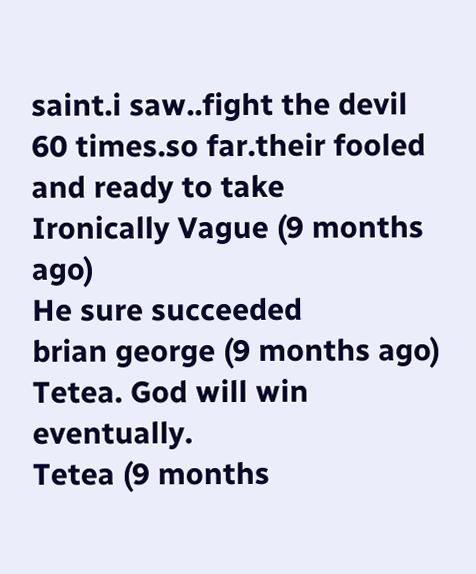saint.i saw..fight the devil 60 times.so far.their fooled and ready to take
Ironically Vague (9 months ago)
He sure succeeded
brian george (9 months ago)
Tetea. God will win eventually.
Tetea (9 months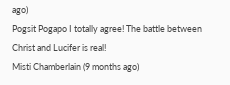ago)
Pogsit Pogapo I totally agree! The battle between Christ and Lucifer is real!
Misti Chamberlain (9 months ago)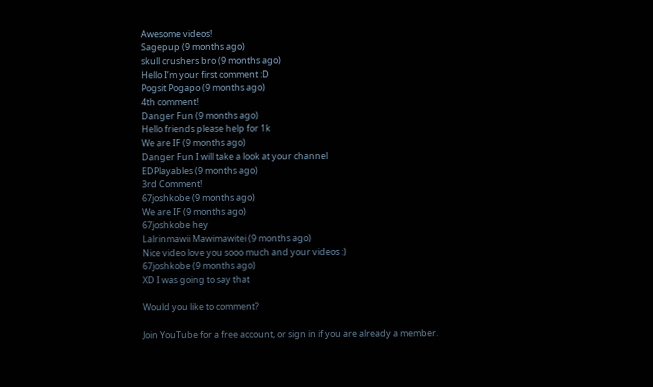Awesome videos!
Sagepup (9 months ago)
skull crushers bro (9 months ago)
Hello I’m your first comment :D
Pogsit Pogapo (9 months ago)
4th comment!
Danger Fun (9 months ago)
Hello friends please help for 1k
We are IF (9 months ago)
Danger Fun I will take a look at your channel
EDPlayables (9 months ago)
3rd Comment!
67joshkobe (9 months ago)
We are IF (9 months ago)
67joshkobe hey
Lalrinmawii Mawimawitei (9 months ago)
Nice video love you sooo much and your videos :)
67joshkobe (9 months ago)
XD I was going to say that

Would you like to comment?

Join YouTube for a free account, or sign in if you are already a member.